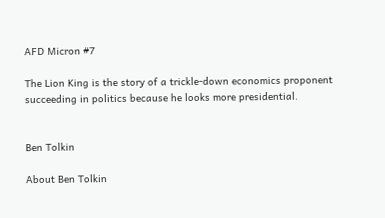AFD Micron #7

The Lion King is the story of a trickle-down economics proponent succeeding in politics because he looks more presidential.


Ben Tolkin

About Ben Tolkin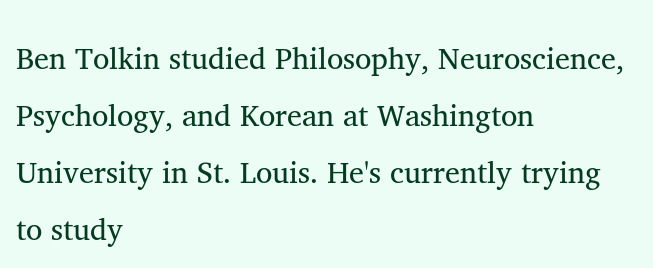Ben Tolkin studied Philosophy, Neuroscience, Psychology, and Korean at Washington University in St. Louis. He's currently trying to study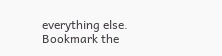everything else.
Bookmark the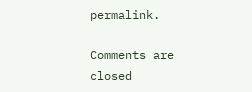permalink.

Comments are closed